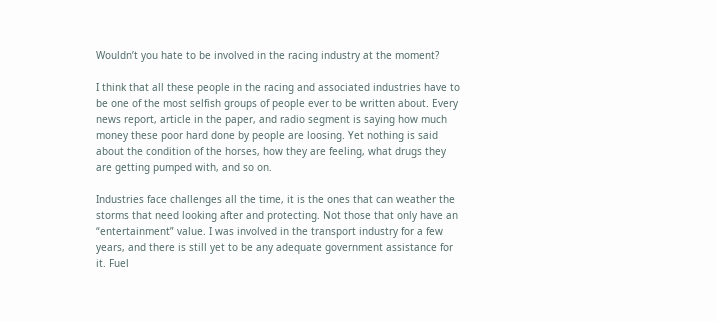Wouldn’t you hate to be involved in the racing industry at the moment?

I think that all these people in the racing and associated industries have to be one of the most selfish groups of people ever to be written about. Every news report, article in the paper, and radio segment is saying how much money these poor hard done by people are loosing. Yet nothing is said about the condition of the horses, how they are feeling, what drugs they are getting pumped with, and so on.

Industries face challenges all the time, it is the ones that can weather the storms that need looking after and protecting. Not those that only have an “entertainment” value. I was involved in the transport industry for a few years, and there is still yet to be any adequate government assistance for it. Fuel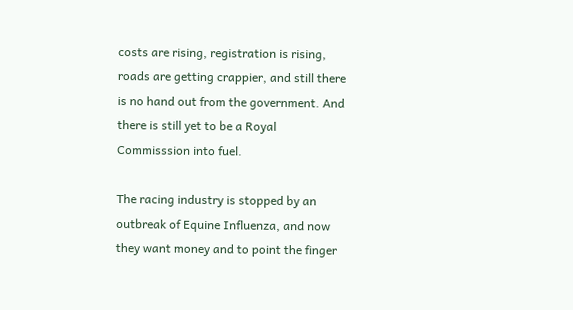costs are rising, registration is rising, roads are getting crappier, and still there is no hand out from the government. And there is still yet to be a Royal Commisssion into fuel.

The racing industry is stopped by an outbreak of Equine Influenza, and now they want money and to point the finger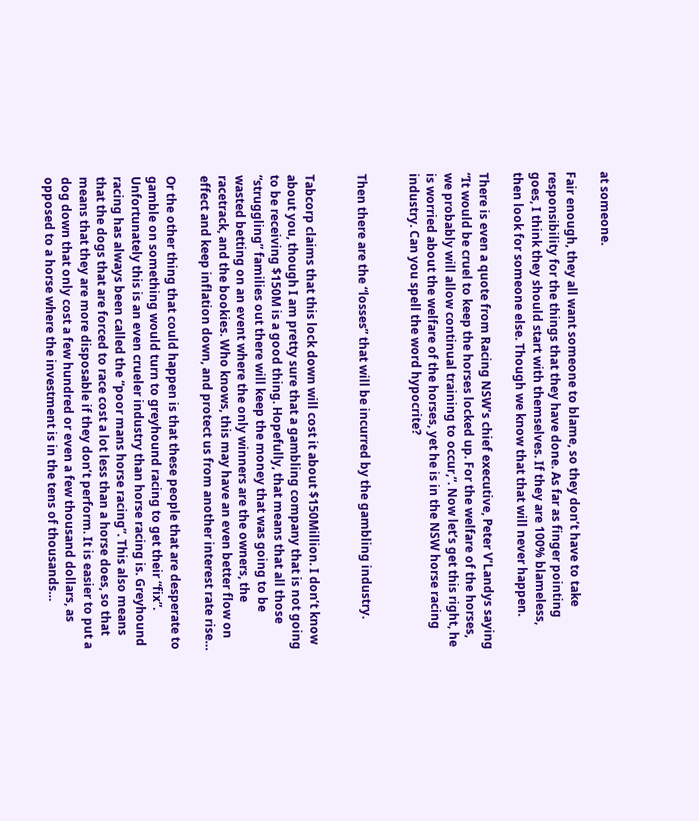at someone.

Fair enough, they all want someone to blame, so they don’t have to take responsibility for the things that they have done. As far as finger pointing goes, I think they should start with themselves. If they are 100% blameless, then look for someone else. Though we know that that will never happen.

There is even a quote from Racing NSW’s chief executive, Peter V’Landys saying “It would be cruel to keep the horses locked up. For the welfare of the horses, we probably will allow continual training to occur,”. Now let’s get this right, he is worried about the welfare of the horses, yet he is in the NSW horse racing industry. Can you spell the word hypocrite?


Then there are the “losses” that will be incurred by the gambling industry.


Tabcorp claims that this lock down will cost it about $150Million. I don’t know about you, though I am pretty sure that a gambling company that is not going to be receiving $150M is a good thing. Hopefully, that means that all those “struggling” families out there will keep the money that was going to be wasted betting on an event where the only winners are the owners, the racetrack, and the bookies. Who knows, this may have an even better flow on effect and keep inflation down, and protect us from another interest rate rise…

Or the other thing that could happen is that these people that are desperate to gamble on something would turn to greyhound racing to get their “fix”. Unfortunately this is an even crueler industry than horse racing is. Greyhound racing has always been called the “poor mans horse racing”. This also means that the dogs that are forced to race cost a lot less than a horse does, so that means that they are more disposable if they don’t perform. It is easier to put a dog down that only cost a few hundred or even a few thousand dollars, as opposed to a horse where the investment is in the tens of thousands…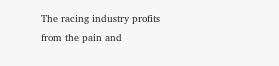The racing industry profits from the pain and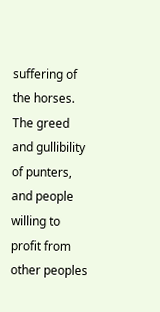suffering of the horses. The greed and gullibility of punters, and people willing to profit from other peoples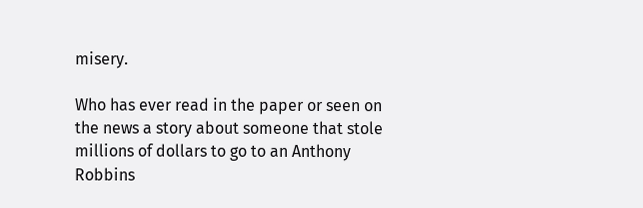misery.

Who has ever read in the paper or seen on the news a story about someone that stole millions of dollars to go to an Anthony Robbins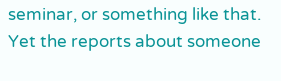seminar, or something like that. Yet the reports about someone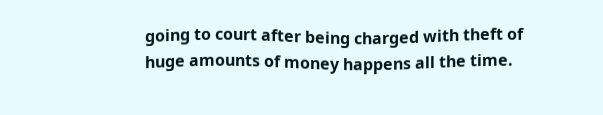going to court after being charged with theft of huge amounts of money happens all the time.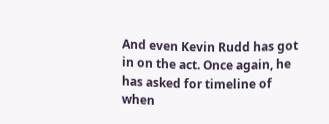And even Kevin Rudd has got in on the act. Once again, he has asked for timeline of when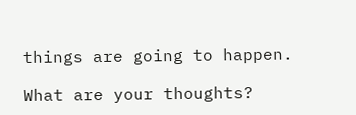things are going to happen.

What are your thoughts?